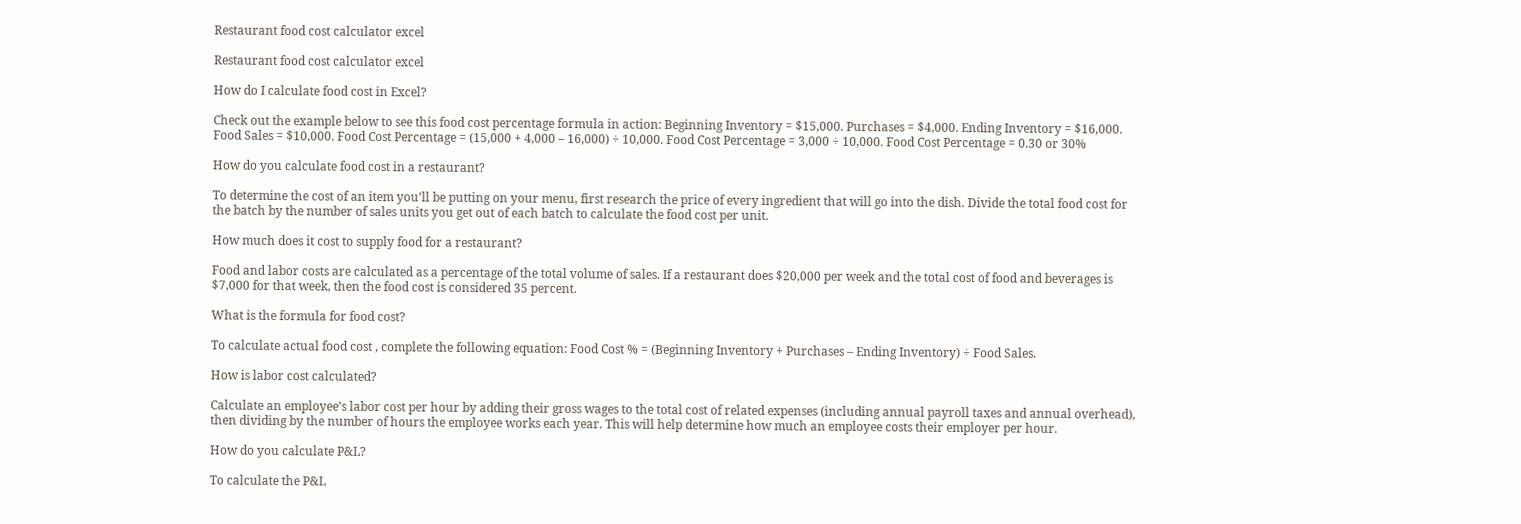Restaurant food cost calculator excel

Restaurant food cost calculator excel

How do I calculate food cost in Excel?

Check out the example below to see this food cost percentage formula in action: Beginning Inventory = $15,000. Purchases = $4,000. Ending Inventory = $16,000. Food Sales = $10,000. Food Cost Percentage = (15,000 + 4,000 – 16,000) ÷ 10,000. Food Cost Percentage = 3,000 ÷ 10,000. Food Cost Percentage = 0.30 or 30%

How do you calculate food cost in a restaurant?

To determine the cost of an item you’ll be putting on your menu, first research the price of every ingredient that will go into the dish. Divide the total food cost for the batch by the number of sales units you get out of each batch to calculate the food cost per unit.

How much does it cost to supply food for a restaurant?

Food and labor costs are calculated as a percentage of the total volume of sales. If a restaurant does $20,000 per week and the total cost of food and beverages is $7,000 for that week, then the food cost is considered 35 percent.

What is the formula for food cost?

To calculate actual food cost , complete the following equation: Food Cost % = (Beginning Inventory + Purchases – Ending Inventory) ÷ Food Sales.

How is labor cost calculated?

Calculate an employee’s labor cost per hour by adding their gross wages to the total cost of related expenses (including annual payroll taxes and annual overhead), then dividing by the number of hours the employee works each year. This will help determine how much an employee costs their employer per hour.

How do you calculate P&L?

To calculate the P&L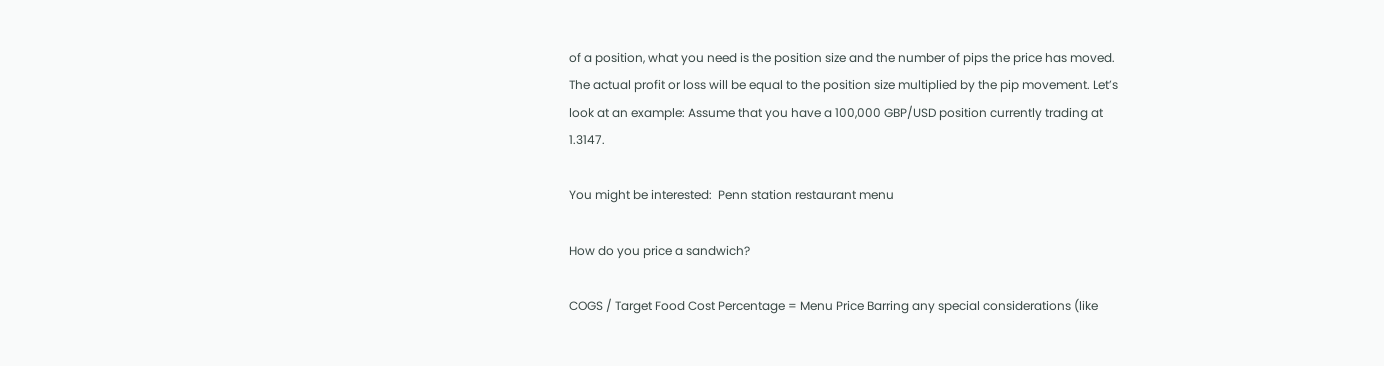of a position, what you need is the position size and the number of pips the price has moved. The actual profit or loss will be equal to the position size multiplied by the pip movement. Let’s look at an example: Assume that you have a 100,000 GBP/USD position currently trading at 1.3147.

You might be interested:  Penn station restaurant menu

How do you price a sandwich?

COGS / Target Food Cost Percentage = Menu Price Barring any special considerations (like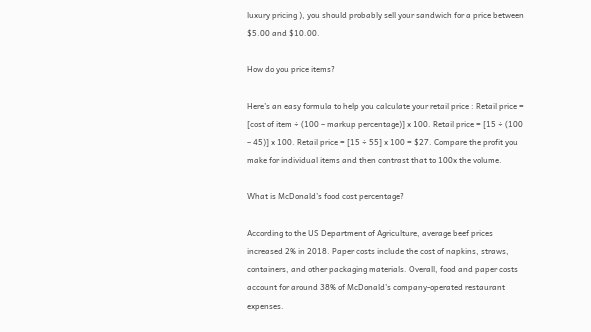luxury pricing ), you should probably sell your sandwich for a price between $5.00 and $10.00.

How do you price items?

Here’s an easy formula to help you calculate your retail price : Retail price = [cost of item ÷ (100 – markup percentage)] x 100. Retail price = [15 ÷ (100 – 45)] x 100. Retail price = [15 ÷ 55] x 100 = $27. Compare the profit you make for individual items and then contrast that to 100x the volume.

What is McDonald’s food cost percentage?

According to the US Department of Agriculture, average beef prices increased 2% in 2018. Paper costs include the cost of napkins, straws, containers, and other packaging materials. Overall, food and paper costs account for around 38% of McDonald’s company-operated restaurant expenses.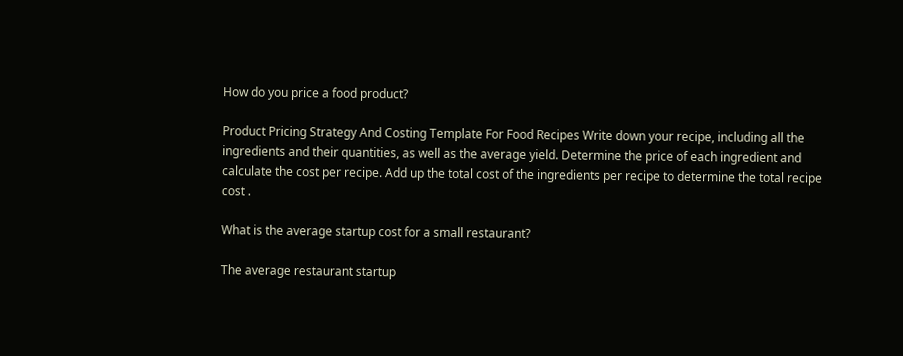How do you price a food product?

Product Pricing Strategy And Costing Template For Food Recipes Write down your recipe, including all the ingredients and their quantities, as well as the average yield. Determine the price of each ingredient and calculate the cost per recipe. Add up the total cost of the ingredients per recipe to determine the total recipe cost .

What is the average startup cost for a small restaurant?

The average restaurant startup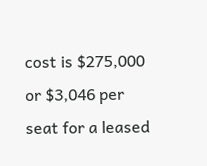cost is $275,000 or $3,046 per seat for a leased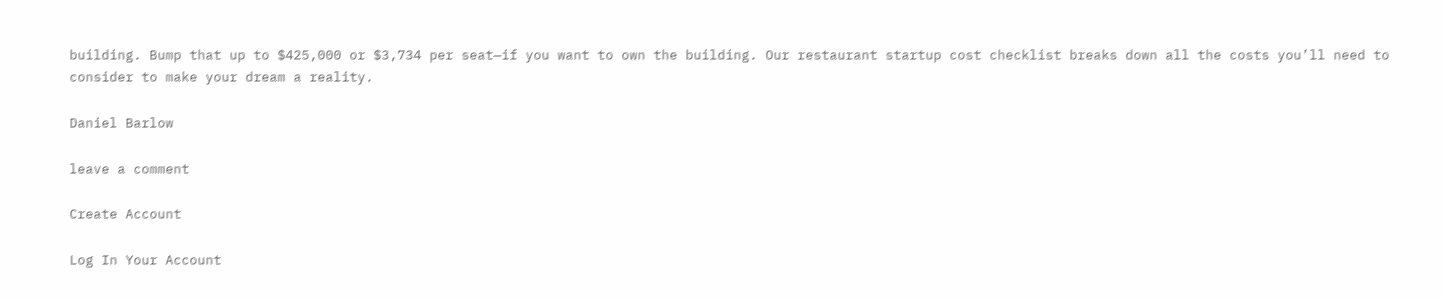building. Bump that up to $425,000 or $3,734 per seat—if you want to own the building. Our restaurant startup cost checklist breaks down all the costs you’ll need to consider to make your dream a reality.

Daniel Barlow

leave a comment

Create Account

Log In Your Account